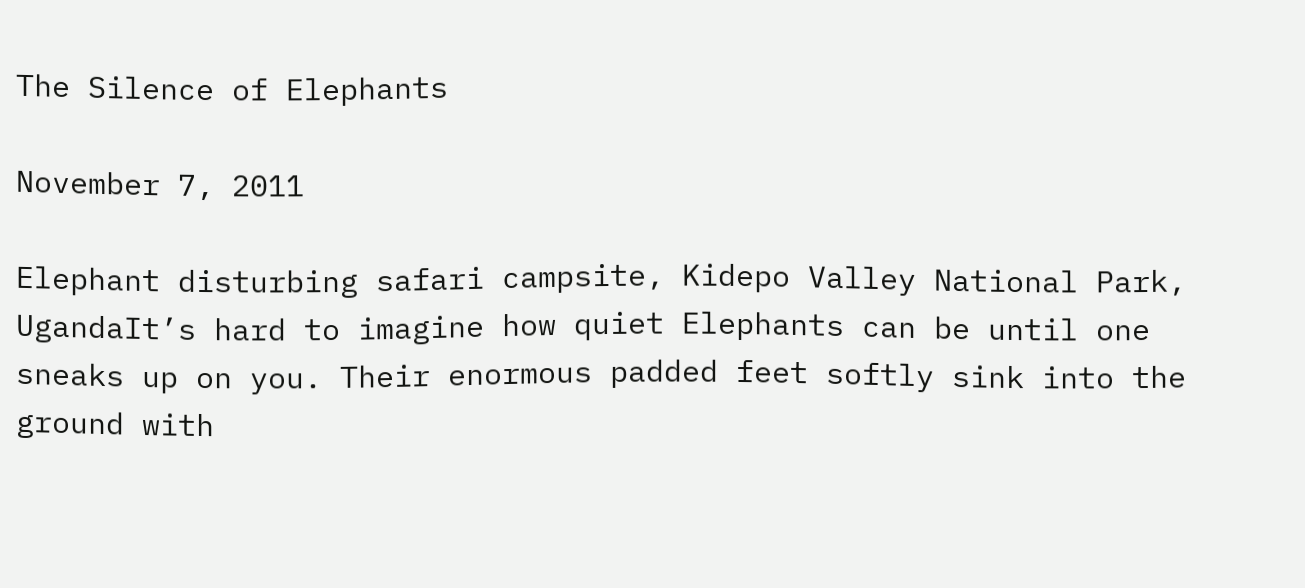The Silence of Elephants

November 7, 2011

Elephant disturbing safari campsite, Kidepo Valley National Park, UgandaIt’s hard to imagine how quiet Elephants can be until one sneaks up on you. Their enormous padded feet softly sink into the ground with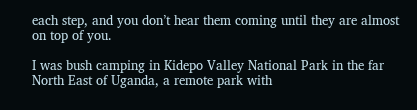each step, and you don’t hear them coming until they are almost on top of you.

I was bush camping in Kidepo Valley National Park in the far North East of Uganda, a remote park with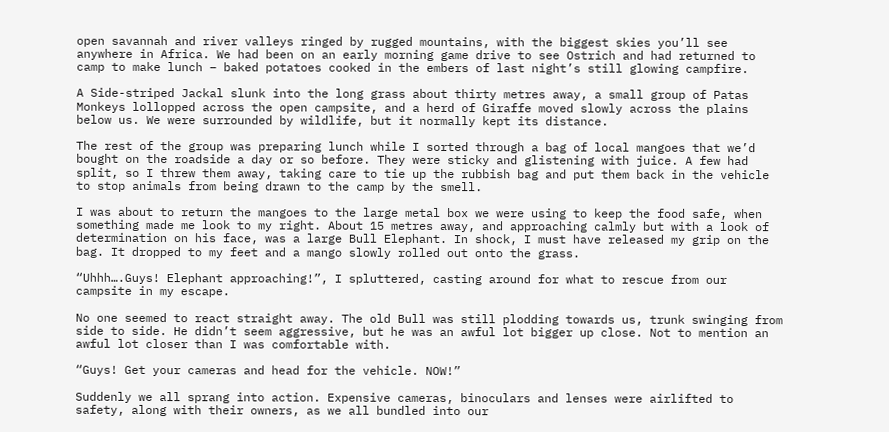open savannah and river valleys ringed by rugged mountains, with the biggest skies you’ll see anywhere in Africa. We had been on an early morning game drive to see Ostrich and had returned to camp to make lunch – baked potatoes cooked in the embers of last night’s still glowing campfire.

A Side-striped Jackal slunk into the long grass about thirty metres away, a small group of Patas Monkeys lollopped across the open campsite, and a herd of Giraffe moved slowly across the plains below us. We were surrounded by wildlife, but it normally kept its distance.

The rest of the group was preparing lunch while I sorted through a bag of local mangoes that we’d bought on the roadside a day or so before. They were sticky and glistening with juice. A few had split, so I threw them away, taking care to tie up the rubbish bag and put them back in the vehicle to stop animals from being drawn to the camp by the smell.

I was about to return the mangoes to the large metal box we were using to keep the food safe, when something made me look to my right. About 15 metres away, and approaching calmly but with a look of determination on his face, was a large Bull Elephant. In shock, I must have released my grip on the bag. It dropped to my feet and a mango slowly rolled out onto the grass.

“Uhhh….Guys! Elephant approaching!”, I spluttered, casting around for what to rescue from our campsite in my escape.

No one seemed to react straight away. The old Bull was still plodding towards us, trunk swinging from side to side. He didn’t seem aggressive, but he was an awful lot bigger up close. Not to mention an awful lot closer than I was comfortable with.

“Guys! Get your cameras and head for the vehicle. NOW!”

Suddenly we all sprang into action. Expensive cameras, binoculars and lenses were airlifted to safety, along with their owners, as we all bundled into our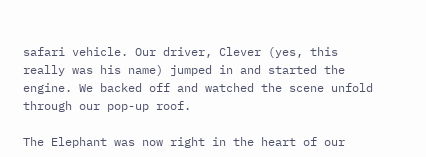safari vehicle. Our driver, Clever (yes, this really was his name) jumped in and started the engine. We backed off and watched the scene unfold through our pop-up roof.

The Elephant was now right in the heart of our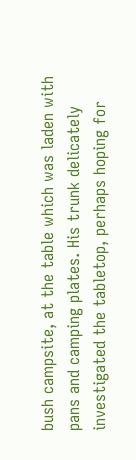bush campsite, at the table which was laden with pans and camping plates. His trunk delicately investigated the tabletop, perhaps hoping for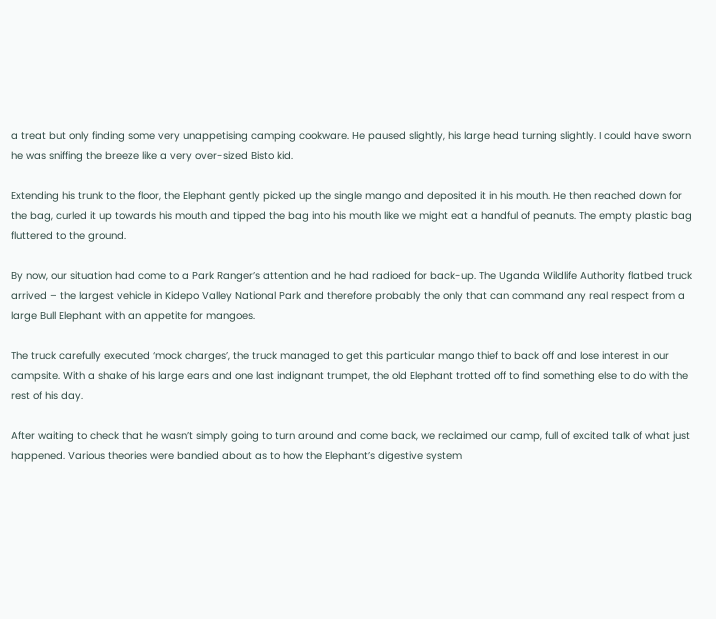a treat but only finding some very unappetising camping cookware. He paused slightly, his large head turning slightly. I could have sworn he was sniffing the breeze like a very over-sized Bisto kid.

Extending his trunk to the floor, the Elephant gently picked up the single mango and deposited it in his mouth. He then reached down for the bag, curled it up towards his mouth and tipped the bag into his mouth like we might eat a handful of peanuts. The empty plastic bag fluttered to the ground.

By now, our situation had come to a Park Ranger’s attention and he had radioed for back-up. The Uganda Wildlife Authority flatbed truck arrived – the largest vehicle in Kidepo Valley National Park and therefore probably the only that can command any real respect from a large Bull Elephant with an appetite for mangoes.

The truck carefully executed ‘mock charges’, the truck managed to get this particular mango thief to back off and lose interest in our campsite. With a shake of his large ears and one last indignant trumpet, the old Elephant trotted off to find something else to do with the rest of his day.

After waiting to check that he wasn’t simply going to turn around and come back, we reclaimed our camp, full of excited talk of what just happened. Various theories were bandied about as to how the Elephant’s digestive system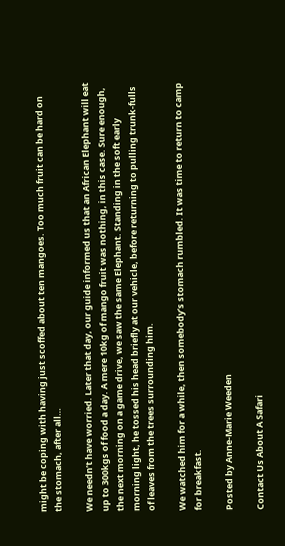might be coping with having just scoffed about ten mangoes. Too much fruit can be hard on the stomach, after all…

We needn’t have worried. Later that day, our guide informed us that an African Elephant will eat up to 300kgs of food a day. A mere 10kg of mango fruit was nothing, in this case. Sure enough, the next morning on a game drive, we saw the same Elephant. Standing in the soft early morning light, he tossed his head briefly at our vehicle, before returning to pulling trunk-fulls of leaves from the trees surrounding him.

We watched him for a while, then somebody’s stomach rumbled. It was time to return to camp for breakfast.

Posted by Anne-Marie Weeden

Contact Us About A Safari